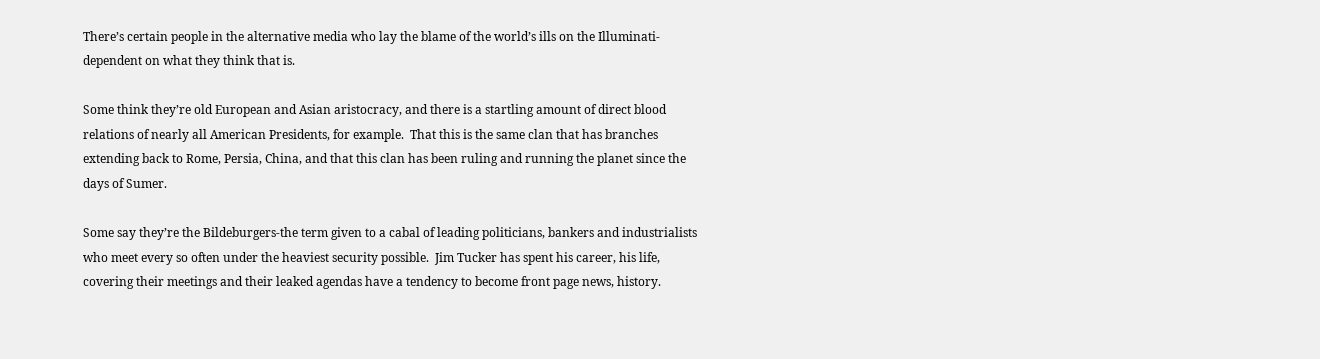There’s certain people in the alternative media who lay the blame of the world’s ills on the Illuminati-dependent on what they think that is.

Some think they’re old European and Asian aristocracy, and there is a startling amount of direct blood relations of nearly all American Presidents, for example.  That this is the same clan that has branches extending back to Rome, Persia, China, and that this clan has been ruling and running the planet since the days of Sumer.

Some say they’re the Bildeburgers-the term given to a cabal of leading politicians, bankers and industrialists who meet every so often under the heaviest security possible.  Jim Tucker has spent his career, his life, covering their meetings and their leaked agendas have a tendency to become front page news, history.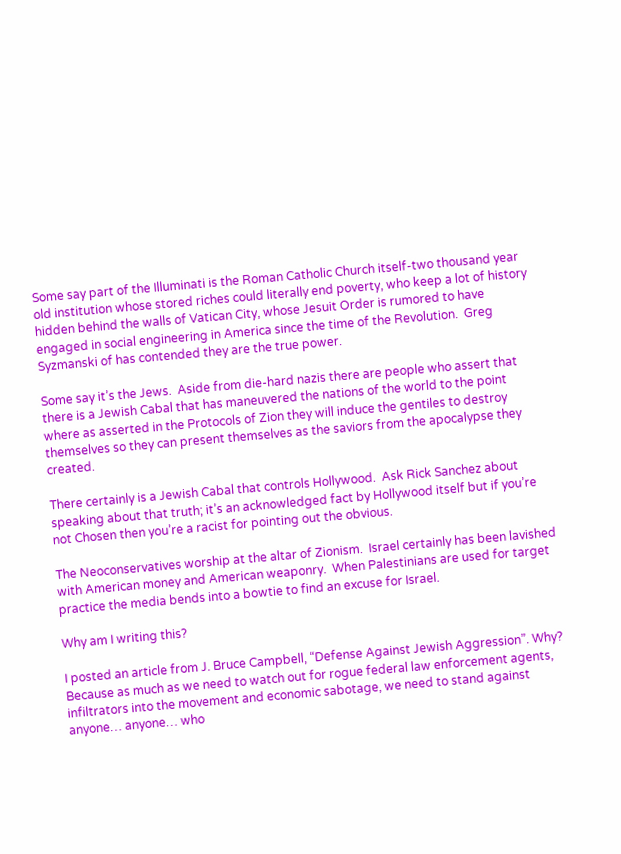Some say part of the Illuminati is the Roman Catholic Church itself-two thousand year old institution whose stored riches could literally end poverty, who keep a lot of history hidden behind the walls of Vatican City, whose Jesuit Order is rumored to have engaged in social engineering in America since the time of the Revolution.  Greg Syzmanski of has contended they are the true power.

Some say it’s the Jews.  Aside from die-hard nazis there are people who assert that there is a Jewish Cabal that has maneuvered the nations of the world to the point where as asserted in the Protocols of Zion they will induce the gentiles to destroy themselves so they can present themselves as the saviors from the apocalypse they created.

There certainly is a Jewish Cabal that controls Hollywood.  Ask Rick Sanchez about speaking about that truth; it’s an acknowledged fact by Hollywood itself but if you’re not Chosen then you’re a racist for pointing out the obvious.

The Neoconservatives worship at the altar of Zionism.  Israel certainly has been lavished with American money and American weaponry.  When Palestinians are used for target practice the media bends into a bowtie to find an excuse for Israel.

Why am I writing this?

I posted an article from J. Bruce Campbell, “Defense Against Jewish Aggression”. Why?  Because as much as we need to watch out for rogue federal law enforcement agents, infiltrators into the movement and economic sabotage, we need to stand against anyone… anyone… who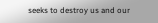seeks to destroy us and our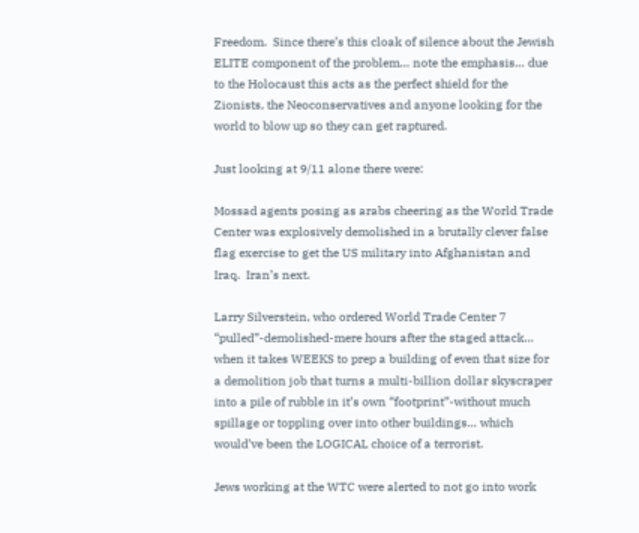Freedom.  Since there’s this cloak of silence about the Jewish ELITE component of the problem… note the emphasis… due to the Holocaust this acts as the perfect shield for the Zionists, the Neoconservatives and anyone looking for the world to blow up so they can get raptured.

Just looking at 9/11 alone there were:

Mossad agents posing as arabs cheering as the World Trade Center was explosively demolished in a brutally clever false flag exercise to get the US military into Afghanistan and Iraq.  Iran’s next.

Larry Silverstein, who ordered World Trade Center 7 “pulled”-demolished-mere hours after the staged attack… when it takes WEEKS to prep a building of even that size for a demolition job that turns a multi-billion dollar skyscraper into a pile of rubble in it’s own “footprint”-without much spillage or toppling over into other buildings… which would’ve been the LOGICAL choice of a terrorist.

Jews working at the WTC were alerted to not go into work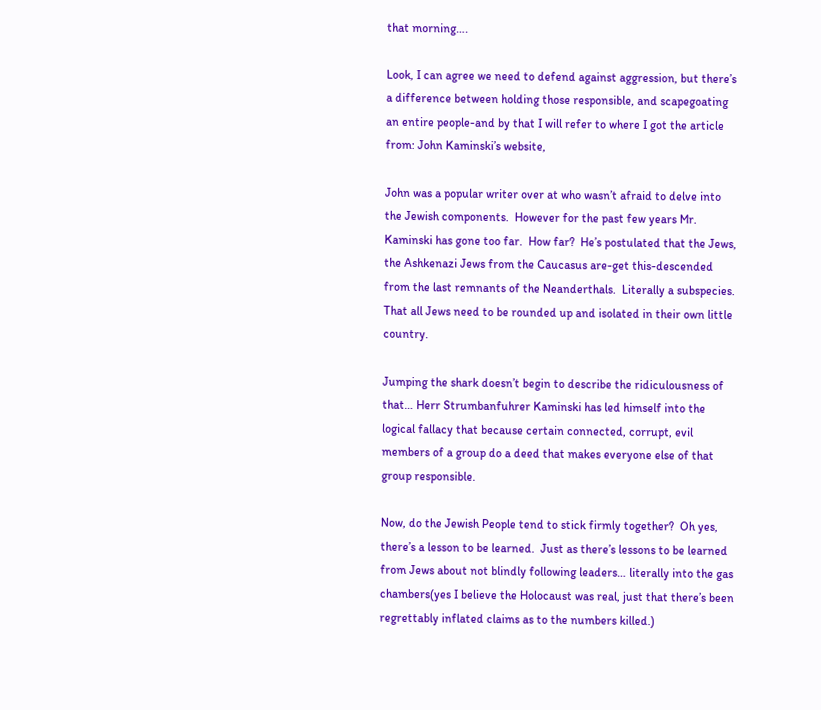that morning….

Look, I can agree we need to defend against aggression, but there’s a difference between holding those responsible, and scapegoating an entire people-and by that I will refer to where I got the article from: John Kaminski’s website,

John was a popular writer over at who wasn’t afraid to delve into the Jewish components.  However for the past few years Mr. Kaminski has gone too far.  How far?  He’s postulated that the Jews, the Ashkenazi Jews from the Caucasus are-get this-descended from the last remnants of the Neanderthals.  Literally a subspecies.  That all Jews need to be rounded up and isolated in their own little country.

Jumping the shark doesn’t begin to describe the ridiculousness of that… Herr Strumbanfuhrer Kaminski has led himself into the logical fallacy that because certain connected, corrupt, evil members of a group do a deed that makes everyone else of that group responsible.

Now, do the Jewish People tend to stick firmly together?  Oh yes, there’s a lesson to be learned.  Just as there’s lessons to be learned from Jews about not blindly following leaders… literally into the gas chambers(yes I believe the Holocaust was real, just that there’s been regrettably inflated claims as to the numbers killed.)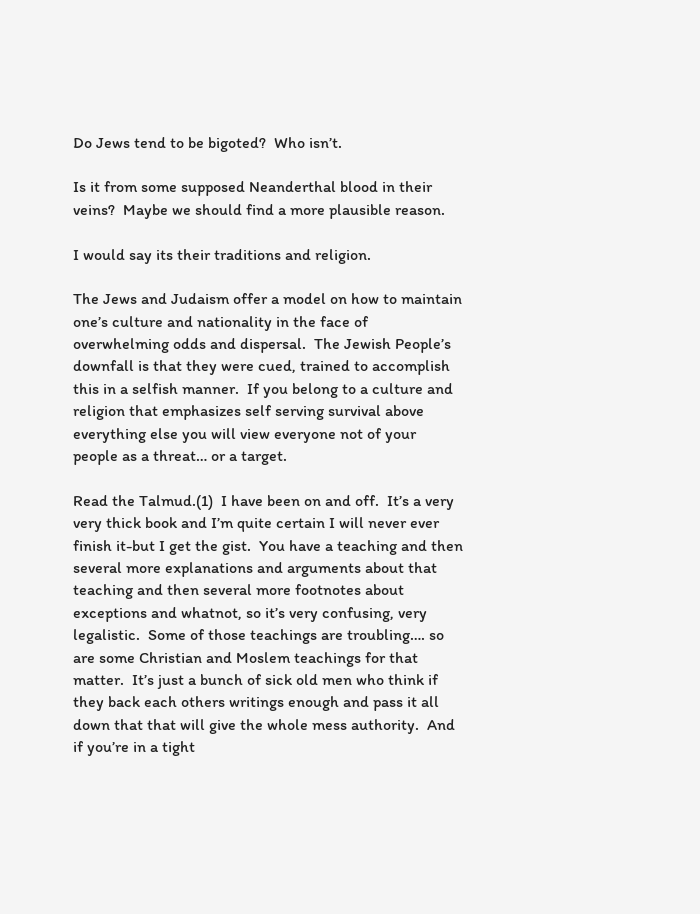Do Jews tend to be bigoted?  Who isn’t.

Is it from some supposed Neanderthal blood in their veins?  Maybe we should find a more plausible reason.

I would say its their traditions and religion.

The Jews and Judaism offer a model on how to maintain one’s culture and nationality in the face of overwhelming odds and dispersal.  The Jewish People’s downfall is that they were cued, trained to accomplish this in a selfish manner.  If you belong to a culture and religion that emphasizes self serving survival above everything else you will view everyone not of your people as a threat… or a target.

Read the Talmud.(1)  I have been on and off.  It’s a very very thick book and I’m quite certain I will never ever finish it-but I get the gist.  You have a teaching and then several more explanations and arguments about that teaching and then several more footnotes about exceptions and whatnot, so it’s very confusing, very legalistic.  Some of those teachings are troubling…. so are some Christian and Moslem teachings for that matter.  It’s just a bunch of sick old men who think if they back each others writings enough and pass it all down that that will give the whole mess authority.  And if you’re in a tight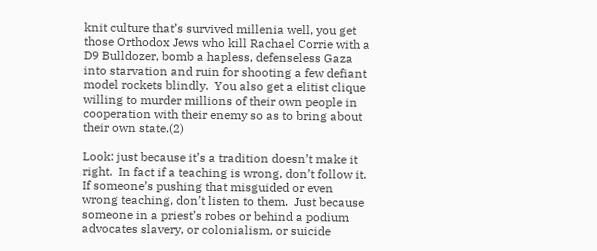knit culture that’s survived millenia well, you get those Orthodox Jews who kill Rachael Corrie with a D9 Bulldozer, bomb a hapless, defenseless Gaza into starvation and ruin for shooting a few defiant model rockets blindly.  You also get a elitist clique willing to murder millions of their own people in cooperation with their enemy so as to bring about their own state.(2)

Look: just because it’s a tradition doesn’t make it right.  In fact if a teaching is wrong, don’t follow it.  If someone’s pushing that misguided or even wrong teaching, don’t listen to them.  Just because someone in a priest’s robes or behind a podium advocates slavery, or colonialism, or suicide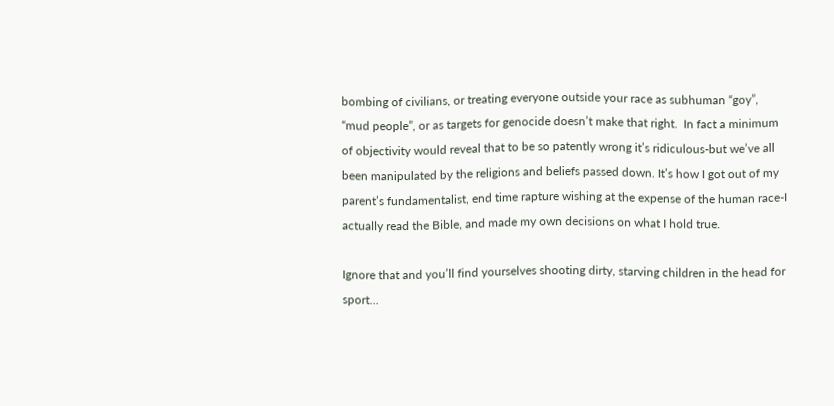bombing of civilians, or treating everyone outside your race as subhuman “goy”, “mud people”, or as targets for genocide doesn’t make that right.  In fact a minimum of objectivity would reveal that to be so patently wrong it’s ridiculous-but we’ve all been manipulated by the religions and beliefs passed down. It’s how I got out of my parent’s fundamentalist, end time rapture wishing at the expense of the human race-I actually read the Bible, and made my own decisions on what I hold true.

Ignore that and you’ll find yourselves shooting dirty, starving children in the head for sport…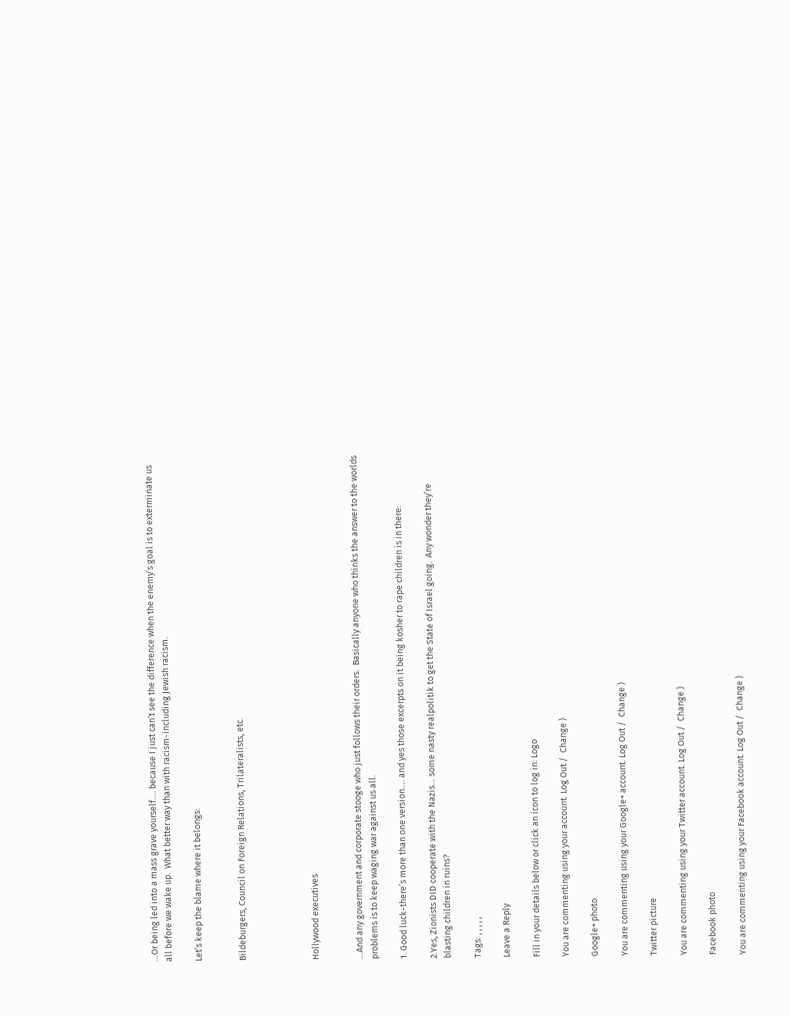…Or being led into a mass grave yourself…. because I just can’t see the difference when the enemy’s goal is to exterminate us all before we wake up.  What better way than with racism-including Jewish racism.

Let’s keep the blame where it belongs:


Bildeburgers, Council on Foreign Relations, Trilateralists, etc.




Hollywood executives


…And any government and corporate stooge who just follows their orders.  Basically anyone who thinks the answer to the worlds problems is to keep waging war against us all.

1. Good luck-there’s more than one version…. and yes those excerpts on it being kosher to rape children is in there:

2.Yes, Zionists DID cooperate with the Nazis… some nasty realpolitik to get the State of Israel going.  Any wonder they’re blasting children in ruins?

Tags: , , , , ,

Leave a Reply

Fill in your details below or click an icon to log in: Logo

You are commenting using your account. Log Out /  Change )

Google+ photo

You are commenting using your Google+ account. Log Out /  Change )

Twitter picture

You are commenting using your Twitter account. Log Out /  Change )

Facebook photo

You are commenting using your Facebook account. Log Out /  Change )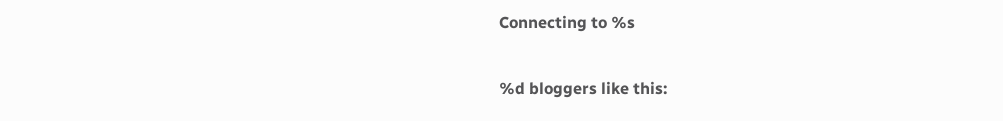Connecting to %s

%d bloggers like this: